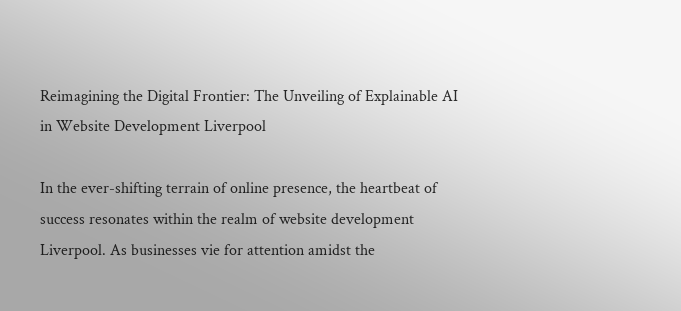Reimagining the Digital Frontier: The Unveiling of Explainable AI in Website Development Liverpool

In the ever-shifting terrain of online presence, the heartbeat of success resonates within the realm of website development Liverpool. As businesses vie for attention amidst the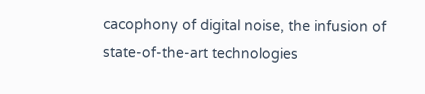cacophony of digital noise, the infusion of state-of-the-art technologies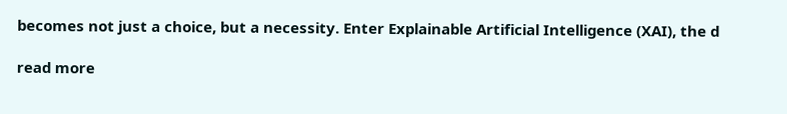becomes not just a choice, but a necessity. Enter Explainable Artificial Intelligence (XAI), the d

read more